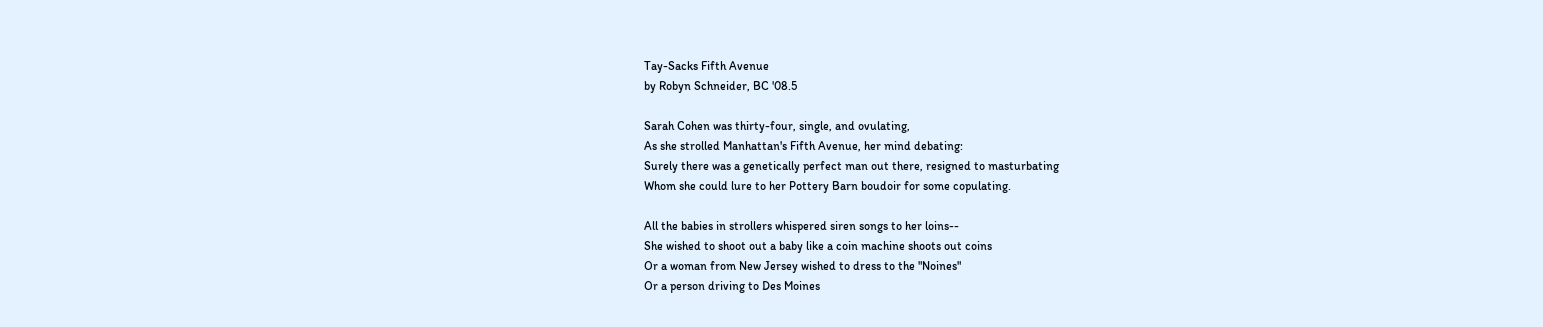Tay-Sacks Fifth Avenue
by Robyn Schneider, BC '08.5

Sarah Cohen was thirty-four, single, and ovulating,
As she strolled Manhattan's Fifth Avenue, her mind debating:
Surely there was a genetically perfect man out there, resigned to masturbating
Whom she could lure to her Pottery Barn boudoir for some copulating.

All the babies in strollers whispered siren songs to her loins--
She wished to shoot out a baby like a coin machine shoots out coins
Or a woman from New Jersey wished to dress to the "Noines"
Or a person driving to Des Moines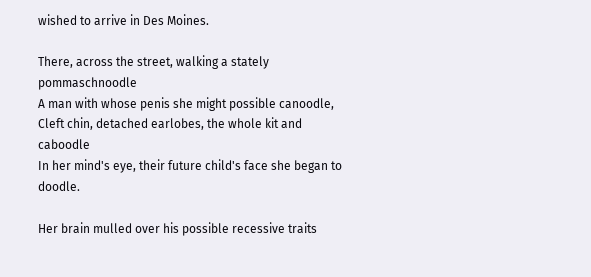wished to arrive in Des Moines.

There, across the street, walking a stately pommaschnoodle
A man with whose penis she might possible canoodle,
Cleft chin, detached earlobes, the whole kit and caboodle
In her mind's eye, their future child's face she began to doodle.

Her brain mulled over his possible recessive traits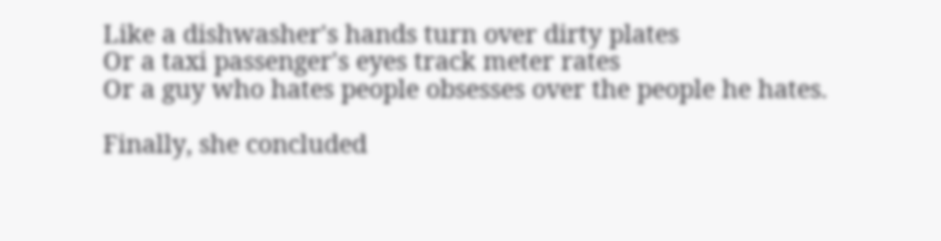Like a dishwasher's hands turn over dirty plates
Or a taxi passenger's eyes track meter rates
Or a guy who hates people obsesses over the people he hates.

Finally, she concluded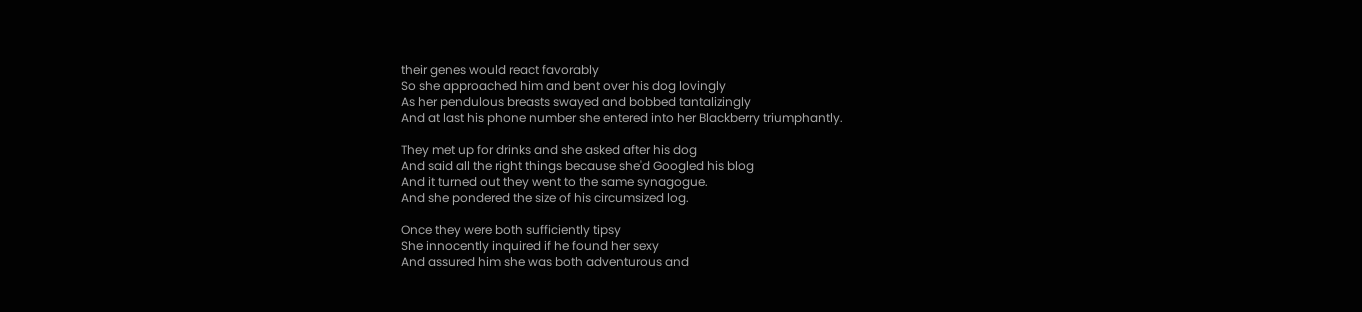their genes would react favorably
So she approached him and bent over his dog lovingly
As her pendulous breasts swayed and bobbed tantalizingly
And at last his phone number she entered into her Blackberry triumphantly.

They met up for drinks and she asked after his dog
And said all the right things because she'd Googled his blog
And it turned out they went to the same synagogue.
And she pondered the size of his circumsized log.

Once they were both sufficiently tipsy
She innocently inquired if he found her sexy
And assured him she was both adventurous and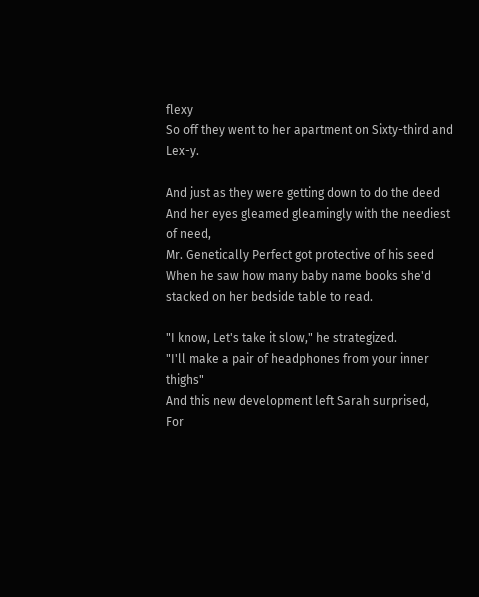flexy
So off they went to her apartment on Sixty-third and Lex-y.

And just as they were getting down to do the deed
And her eyes gleamed gleamingly with the neediest of need,
Mr. Genetically Perfect got protective of his seed
When he saw how many baby name books she'd stacked on her bedside table to read.

"I know, Let's take it slow," he strategized.
"I'll make a pair of headphones from your inner thighs"
And this new development left Sarah surprised,
For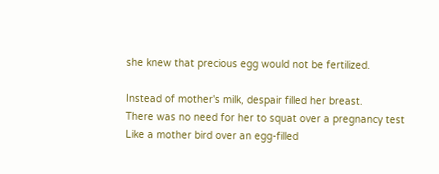she knew that precious egg would not be fertilized.

Instead of mother's milk, despair filled her breast.
There was no need for her to squat over a pregnancy test
Like a mother bird over an egg-filled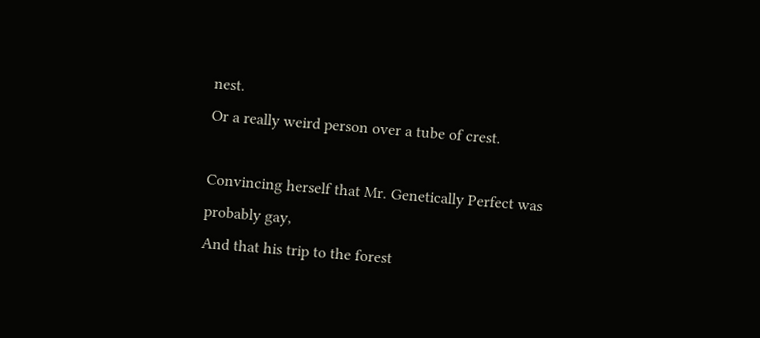nest.
Or a really weird person over a tube of crest.

Convincing herself that Mr. Genetically Perfect was probably gay,
And that his trip to the forest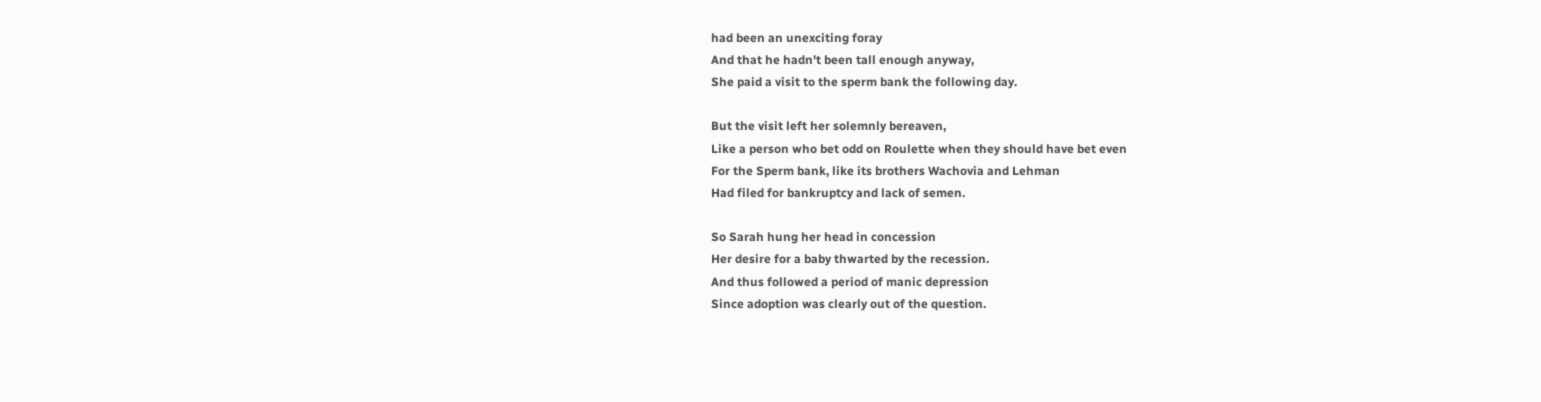had been an unexciting foray
And that he hadn't been tall enough anyway,
She paid a visit to the sperm bank the following day.

But the visit left her solemnly bereaven,
Like a person who bet odd on Roulette when they should have bet even
For the Sperm bank, like its brothers Wachovia and Lehman
Had filed for bankruptcy and lack of semen.

So Sarah hung her head in concession
Her desire for a baby thwarted by the recession.
And thus followed a period of manic depression
Since adoption was clearly out of the question.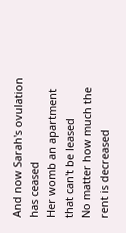And now Sarah's ovulation has ceased
Her womb an apartment that can't be leased
No matter how much the rent is decreased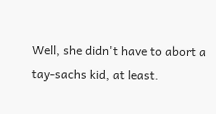Well, she didn't have to abort a tay-sachs kid, at least.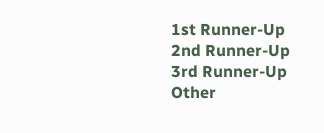1st Runner-Up
2nd Runner-Up
3rd Runner-Up
Other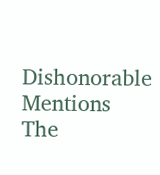Dishonorable Mentions
The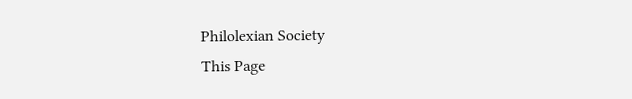Philolexian Society
This Page